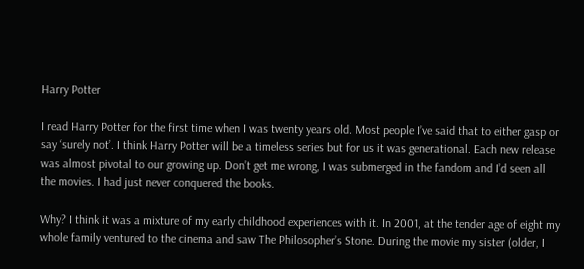Harry Potter

I read Harry Potter for the first time when I was twenty years old. Most people I’ve said that to either gasp or say ‘surely not’. I think Harry Potter will be a timeless series but for us it was generational. Each new release was almost pivotal to our growing up. Don’t get me wrong, I was submerged in the fandom and I’d seen all the movies. I had just never conquered the books.

Why? I think it was a mixture of my early childhood experiences with it. In 2001, at the tender age of eight my whole family ventured to the cinema and saw The Philosopher’s Stone. During the movie my sister (older, I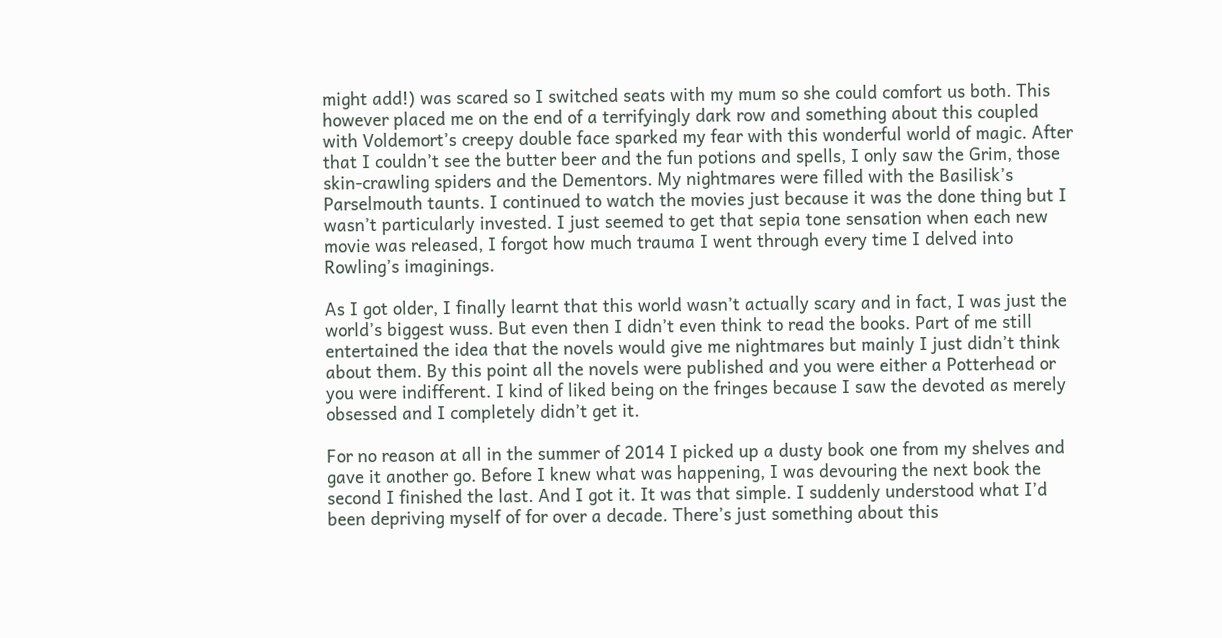might add!) was scared so I switched seats with my mum so she could comfort us both. This however placed me on the end of a terrifyingly dark row and something about this coupled with Voldemort’s creepy double face sparked my fear with this wonderful world of magic. After that I couldn’t see the butter beer and the fun potions and spells, I only saw the Grim, those skin-crawling spiders and the Dementors. My nightmares were filled with the Basilisk’s Parselmouth taunts. I continued to watch the movies just because it was the done thing but I wasn’t particularly invested. I just seemed to get that sepia tone sensation when each new movie was released, I forgot how much trauma I went through every time I delved into Rowling’s imaginings.

As I got older, I finally learnt that this world wasn’t actually scary and in fact, I was just the world’s biggest wuss. But even then I didn’t even think to read the books. Part of me still entertained the idea that the novels would give me nightmares but mainly I just didn’t think about them. By this point all the novels were published and you were either a Potterhead or you were indifferent. I kind of liked being on the fringes because I saw the devoted as merely obsessed and I completely didn’t get it.

For no reason at all in the summer of 2014 I picked up a dusty book one from my shelves and gave it another go. Before I knew what was happening, I was devouring the next book the second I finished the last. And I got it. It was that simple. I suddenly understood what I’d been depriving myself of for over a decade. There’s just something about this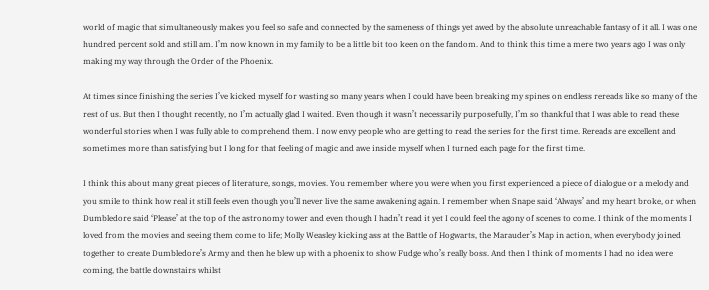world of magic that simultaneously makes you feel so safe and connected by the sameness of things yet awed by the absolute unreachable fantasy of it all. I was one hundred percent sold and still am. I’m now known in my family to be a little bit too keen on the fandom. And to think this time a mere two years ago I was only making my way through the Order of the Phoenix.

At times since finishing the series I’ve kicked myself for wasting so many years when I could have been breaking my spines on endless rereads like so many of the rest of us. But then I thought recently, no I’m actually glad I waited. Even though it wasn’t necessarily purposefully, I’m so thankful that I was able to read these wonderful stories when I was fully able to comprehend them. I now envy people who are getting to read the series for the first time. Rereads are excellent and sometimes more than satisfying but I long for that feeling of magic and awe inside myself when I turned each page for the first time.

I think this about many great pieces of literature, songs, movies. You remember where you were when you first experienced a piece of dialogue or a melody and you smile to think how real it still feels even though you’ll never live the same awakening again. I remember when Snape said ‘Always’ and my heart broke, or when Dumbledore said ‘Please’ at the top of the astronomy tower and even though I hadn’t read it yet I could feel the agony of scenes to come. I think of the moments I loved from the movies and seeing them come to life; Molly Weasley kicking ass at the Battle of Hogwarts, the Marauder’s Map in action, when everybody joined together to create Dumbledore’s Army and then he blew up with a phoenix to show Fudge who’s really boss. And then I think of moments I had no idea were coming, the battle downstairs whilst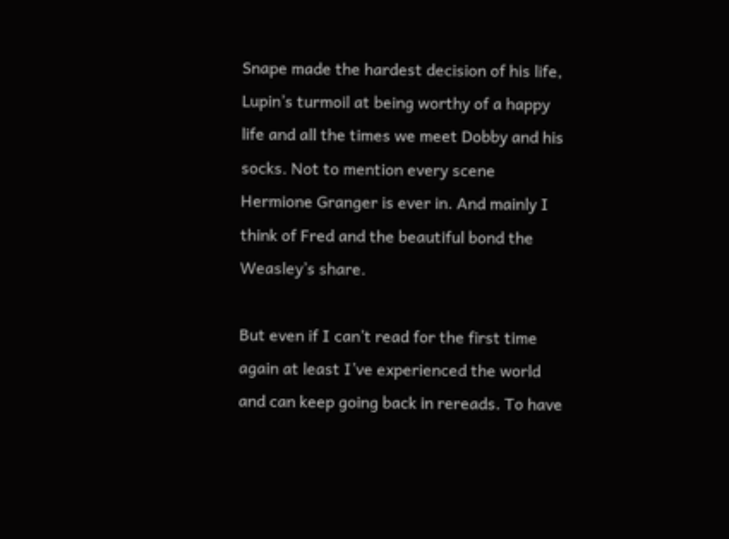Snape made the hardest decision of his life, Lupin’s turmoil at being worthy of a happy life and all the times we meet Dobby and his socks. Not to mention every scene Hermione Granger is ever in. And mainly I think of Fred and the beautiful bond the Weasley’s share.

But even if I can’t read for the first time again at least I’ve experienced the world and can keep going back in rereads. To have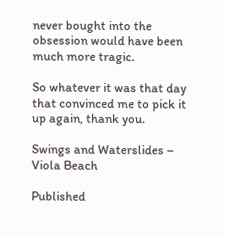never bought into the obsession would have been much more tragic.

So whatever it was that day that convinced me to pick it up again, thank you.

Swings and Waterslides – Viola Beach

Published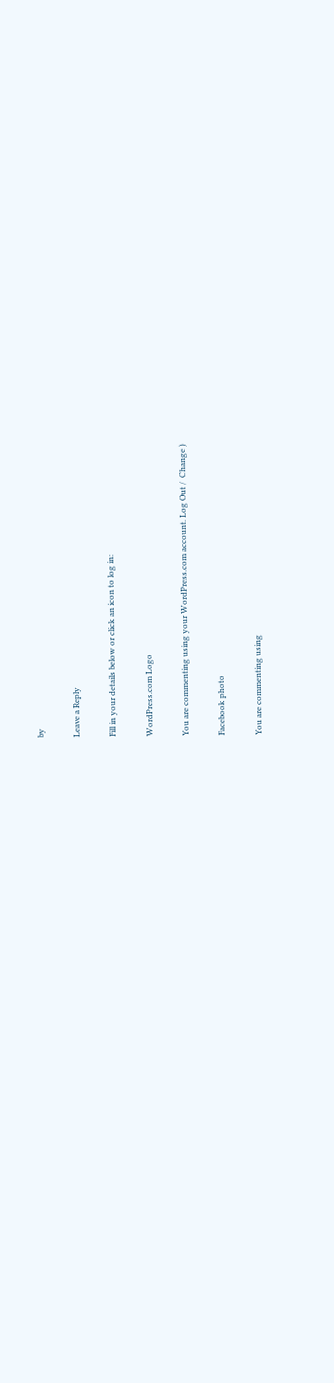by

Leave a Reply

Fill in your details below or click an icon to log in:

WordPress.com Logo

You are commenting using your WordPress.com account. Log Out /  Change )

Facebook photo

You are commenting using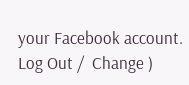your Facebook account. Log Out /  Change )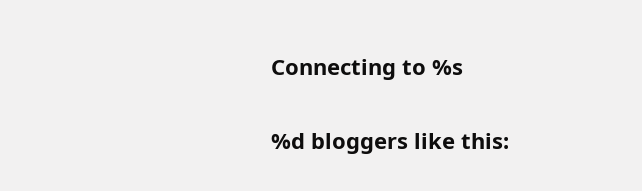Connecting to %s

%d bloggers like this: